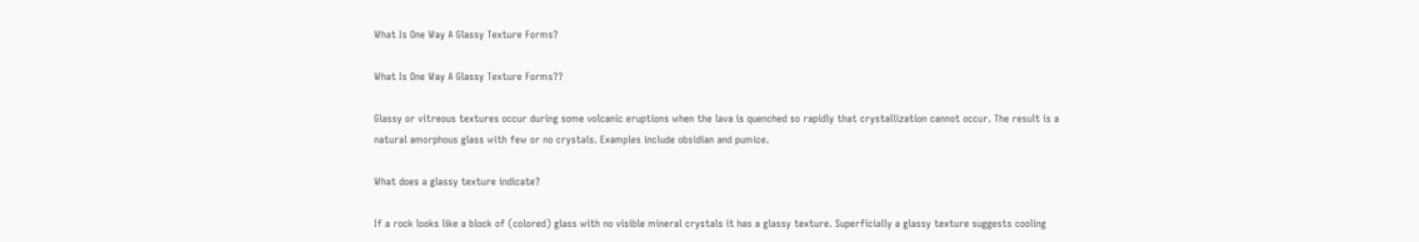What Is One Way A Glassy Texture Forms?

What Is One Way A Glassy Texture Forms??

Glassy or vitreous textures occur during some volcanic eruptions when the lava is quenched so rapidly that crystallization cannot occur. The result is a natural amorphous glass with few or no crystals. Examples include obsidian and pumice.

What does a glassy texture indicate?

If a rock looks like a block of (colored) glass with no visible mineral crystals it has a glassy texture. Superficially a glassy texture suggests cooling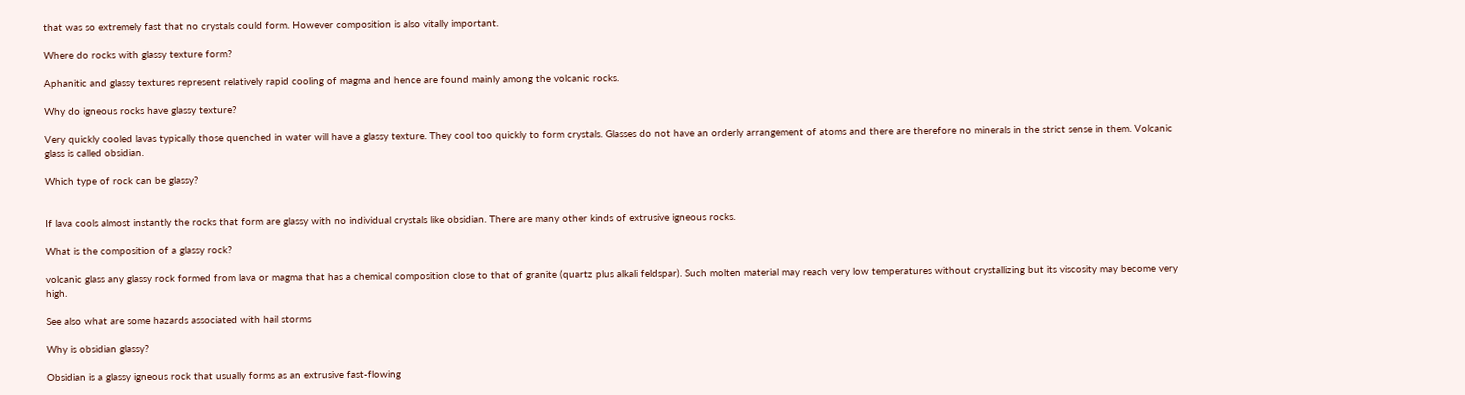that was so extremely fast that no crystals could form. However composition is also vitally important.

Where do rocks with glassy texture form?

Aphanitic and glassy textures represent relatively rapid cooling of magma and hence are found mainly among the volcanic rocks.

Why do igneous rocks have glassy texture?

Very quickly cooled lavas typically those quenched in water will have a glassy texture. They cool too quickly to form crystals. Glasses do not have an orderly arrangement of atoms and there are therefore no minerals in the strict sense in them. Volcanic glass is called obsidian.

Which type of rock can be glassy?


If lava cools almost instantly the rocks that form are glassy with no individual crystals like obsidian. There are many other kinds of extrusive igneous rocks.

What is the composition of a glassy rock?

volcanic glass any glassy rock formed from lava or magma that has a chemical composition close to that of granite (quartz plus alkali feldspar). Such molten material may reach very low temperatures without crystallizing but its viscosity may become very high.

See also what are some hazards associated with hail storms

Why is obsidian glassy?

Obsidian is a glassy igneous rock that usually forms as an extrusive fast-flowing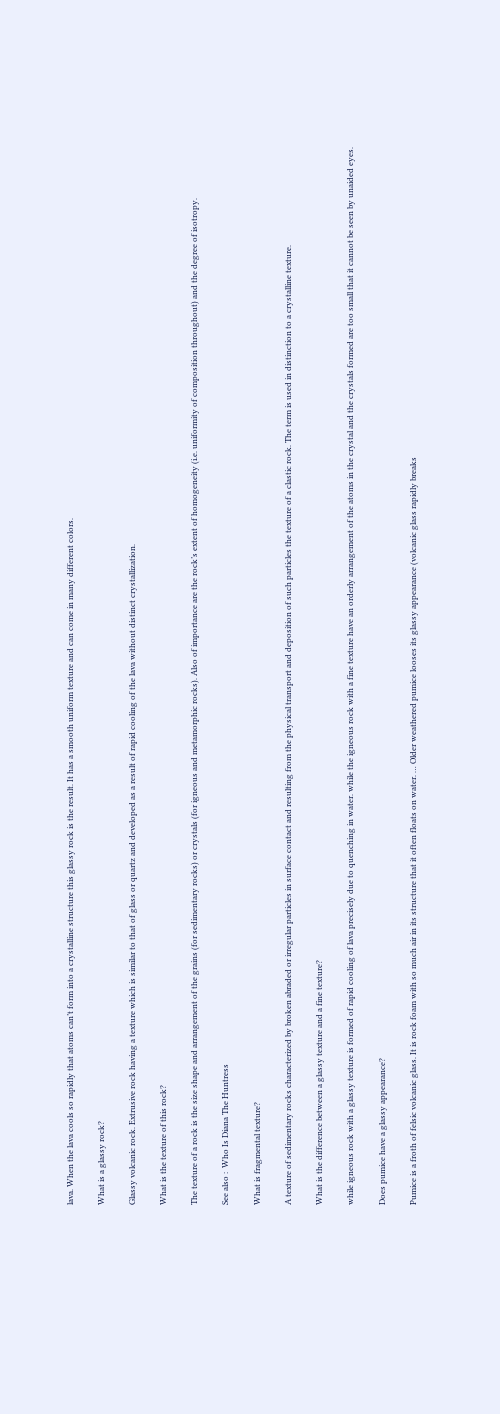lava. When the lava cools so rapidly that atoms can’t form into a crystalline structure this glassy rock is the result. It has a smooth uniform texture and can come in many different colors.

What is a glassy rock?

Glassy volcanic rock. Extrusive rock having a texture which is similar to that of glass or quartz and developed as a result of rapid cooling of the lava without distinct crystallization.

What is the texture of this rock?

The texture of a rock is the size shape and arrangement of the grains (for sedimentary rocks) or crystals (for igneous and metamorphic rocks). Also of importance are the rock’s extent of homogeneity (i.e. uniformity of composition throughout) and the degree of isotropy.

See also :  Who Is Diana The Huntress

What is fragmental texture?

A texture of sedimentary rocks characterized by broken abraded or irregular particles in surface contact and resulting from the physical transport and deposition of such particles the texture of a clastic rock. The term is used in distinction to a crystalline texture.

What is the difference between a glassy texture and a fine texture?

while igneous rock with a glassy texture is formed of rapid cooling of lava precisely due to quenching in water. while the igneous rock with a fine texture have an orderly arrangement of the atoms in the crystal and the crystals formed are too small that it cannot be seen by unaided eyes.

Does pumice have a glassy appearance?

Pumice is a froth of felsic volcanic glass. It is rock foam with so much air in its structure that it often floats on water. … Older weathered pumice looses its glassy appearance (volcanic glass rapidly breaks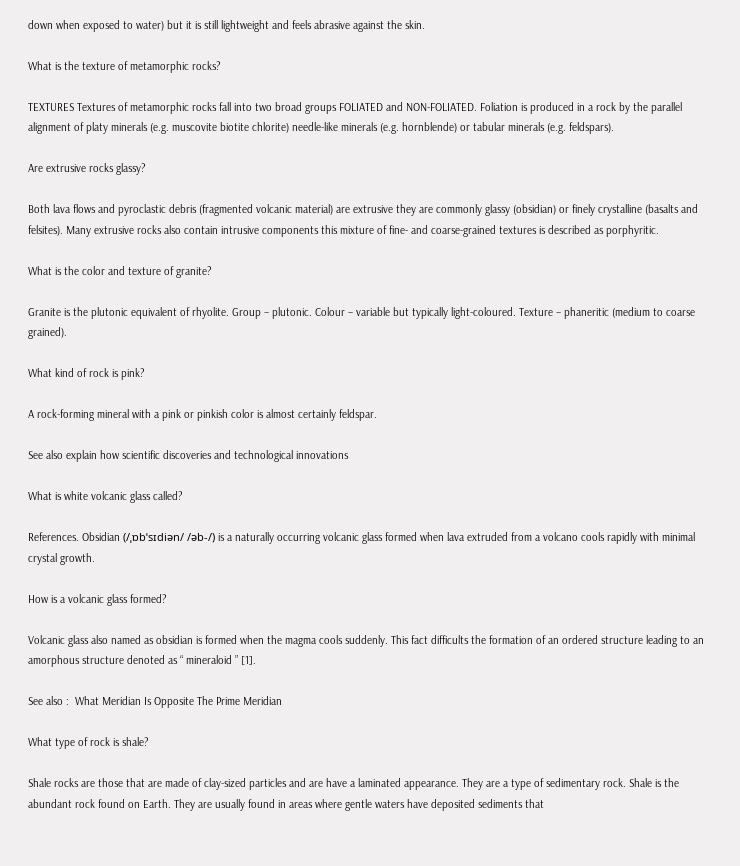down when exposed to water) but it is still lightweight and feels abrasive against the skin.

What is the texture of metamorphic rocks?

TEXTURES Textures of metamorphic rocks fall into two broad groups FOLIATED and NON-FOLIATED. Foliation is produced in a rock by the parallel alignment of platy minerals (e.g. muscovite biotite chlorite) needle-like minerals (e.g. hornblende) or tabular minerals (e.g. feldspars).

Are extrusive rocks glassy?

Both lava flows and pyroclastic debris (fragmented volcanic material) are extrusive they are commonly glassy (obsidian) or finely crystalline (basalts and felsites). Many extrusive rocks also contain intrusive components this mixture of fine- and coarse-grained textures is described as porphyritic.

What is the color and texture of granite?

Granite is the plutonic equivalent of rhyolite. Group – plutonic. Colour – variable but typically light-coloured. Texture – phaneritic (medium to coarse grained).

What kind of rock is pink?

A rock-forming mineral with a pink or pinkish color is almost certainly feldspar.

See also explain how scientific discoveries and technological innovations

What is white volcanic glass called?

References. Obsidian (/ˌɒbˈsɪdiən/ /əb-/) is a naturally occurring volcanic glass formed when lava extruded from a volcano cools rapidly with minimal crystal growth.

How is a volcanic glass formed?

Volcanic glass also named as obsidian is formed when the magma cools suddenly. This fact difficults the formation of an ordered structure leading to an amorphous structure denoted as “ mineraloid ” [1].

See also :  What Meridian Is Opposite The Prime Meridian

What type of rock is shale?

Shale rocks are those that are made of clay-sized particles and are have a laminated appearance. They are a type of sedimentary rock. Shale is the abundant rock found on Earth. They are usually found in areas where gentle waters have deposited sediments that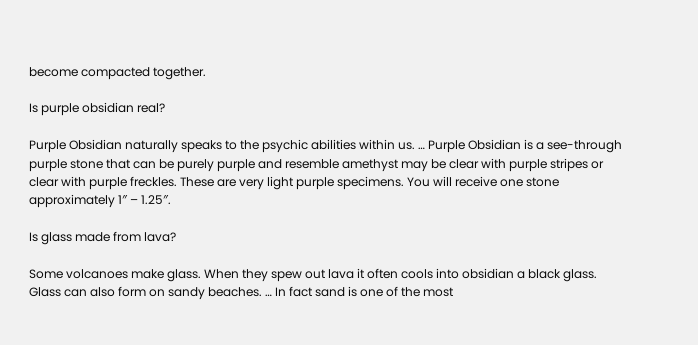become compacted together.

Is purple obsidian real?

Purple Obsidian naturally speaks to the psychic abilities within us. … Purple Obsidian is a see-through purple stone that can be purely purple and resemble amethyst may be clear with purple stripes or clear with purple freckles. These are very light purple specimens. You will receive one stone approximately 1″ – 1.25″.

Is glass made from lava?

Some volcanoes make glass. When they spew out lava it often cools into obsidian a black glass. Glass can also form on sandy beaches. … In fact sand is one of the most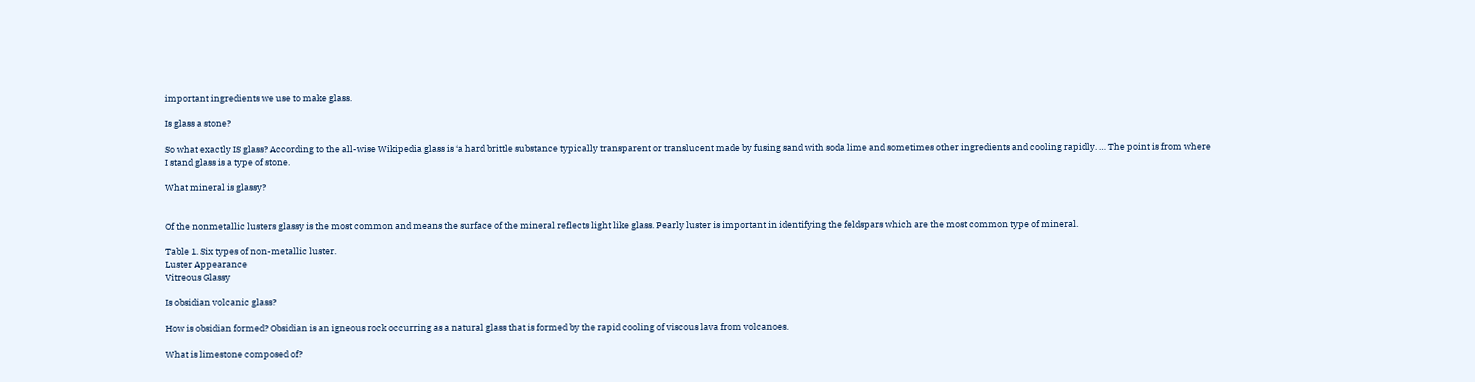important ingredients we use to make glass.

Is glass a stone?

So what exactly IS glass? According to the all-wise Wikipedia glass is ‘a hard brittle substance typically transparent or translucent made by fusing sand with soda lime and sometimes other ingredients and cooling rapidly. … The point is from where I stand glass is a type of stone.

What mineral is glassy?


Of the nonmetallic lusters glassy is the most common and means the surface of the mineral reflects light like glass. Pearly luster is important in identifying the feldspars which are the most common type of mineral.

Table 1. Six types of non-metallic luster.
Luster Appearance
Vitreous Glassy

Is obsidian volcanic glass?

How is obsidian formed? Obsidian is an igneous rock occurring as a natural glass that is formed by the rapid cooling of viscous lava from volcanoes.

What is limestone composed of?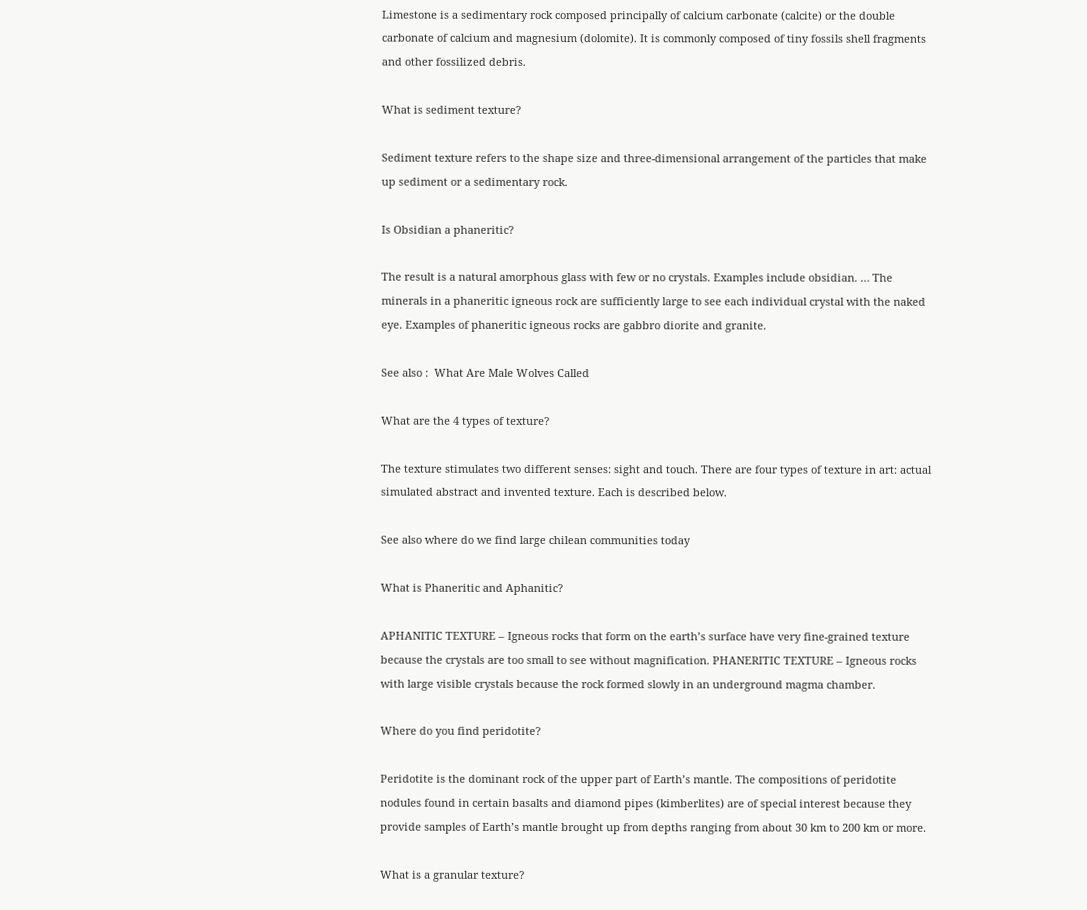Limestone is a sedimentary rock composed principally of calcium carbonate (calcite) or the double carbonate of calcium and magnesium (dolomite). It is commonly composed of tiny fossils shell fragments and other fossilized debris.

What is sediment texture?

Sediment texture refers to the shape size and three-dimensional arrangement of the particles that make up sediment or a sedimentary rock.

Is Obsidian a phaneritic?

The result is a natural amorphous glass with few or no crystals. Examples include obsidian. … The minerals in a phaneritic igneous rock are sufficiently large to see each individual crystal with the naked eye. Examples of phaneritic igneous rocks are gabbro diorite and granite.

See also :  What Are Male Wolves Called

What are the 4 types of texture?

The texture stimulates two different senses: sight and touch. There are four types of texture in art: actual simulated abstract and invented texture. Each is described below.

See also where do we find large chilean communities today

What is Phaneritic and Aphanitic?

APHANITIC TEXTURE – Igneous rocks that form on the earth’s surface have very fine-grained texture because the crystals are too small to see without magnification. PHANERITIC TEXTURE – Igneous rocks with large visible crystals because the rock formed slowly in an underground magma chamber.

Where do you find peridotite?

Peridotite is the dominant rock of the upper part of Earth’s mantle. The compositions of peridotite nodules found in certain basalts and diamond pipes (kimberlites) are of special interest because they provide samples of Earth’s mantle brought up from depths ranging from about 30 km to 200 km or more.

What is a granular texture?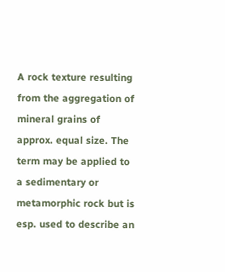A rock texture resulting from the aggregation of mineral grains of approx. equal size. The term may be applied to a sedimentary or metamorphic rock but is esp. used to describe an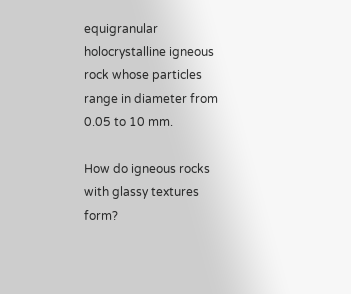equigranular holocrystalline igneous rock whose particles range in diameter from 0.05 to 10 mm.

How do igneous rocks with glassy textures form?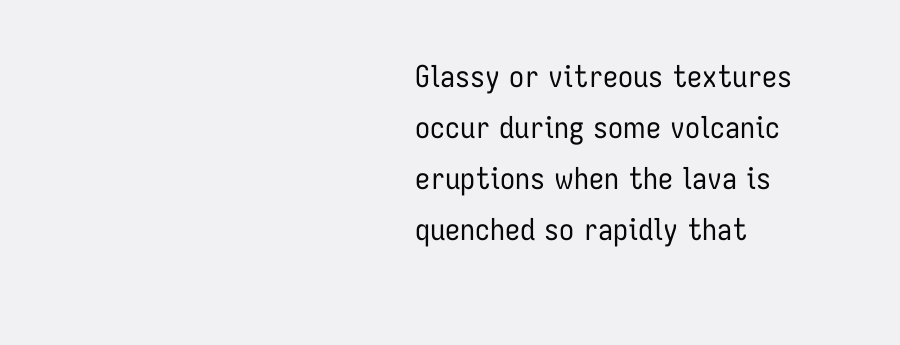Glassy or vitreous textures occur during some volcanic eruptions when the lava is quenched so rapidly that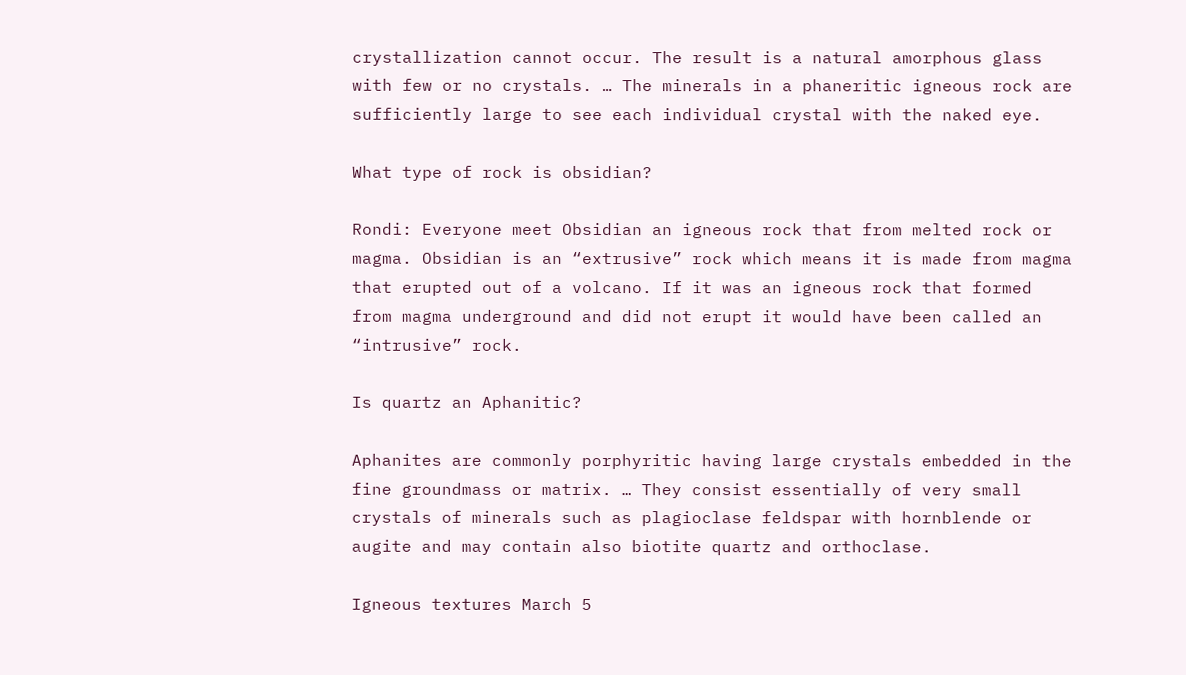crystallization cannot occur. The result is a natural amorphous glass with few or no crystals. … The minerals in a phaneritic igneous rock are sufficiently large to see each individual crystal with the naked eye.

What type of rock is obsidian?

Rondi: Everyone meet Obsidian an igneous rock that from melted rock or magma. Obsidian is an “extrusive” rock which means it is made from magma that erupted out of a volcano. If it was an igneous rock that formed from magma underground and did not erupt it would have been called an “intrusive” rock.

Is quartz an Aphanitic?

Aphanites are commonly porphyritic having large crystals embedded in the fine groundmass or matrix. … They consist essentially of very small crystals of minerals such as plagioclase feldspar with hornblende or augite and may contain also biotite quartz and orthoclase.

Igneous textures March 5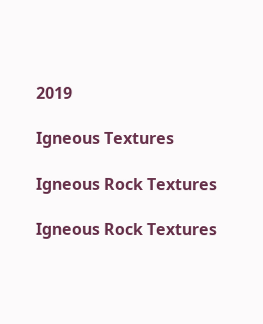2019

Igneous Textures

Igneous Rock Textures

Igneous Rock Textures